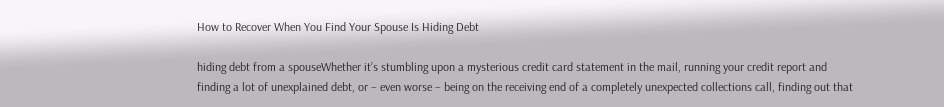How to Recover When You Find Your Spouse Is Hiding Debt

hiding debt from a spouseWhether it’s stumbling upon a mysterious credit card statement in the mail, running your credit report and finding a lot of unexplained debt, or – even worse – being on the receiving end of a completely unexpected collections call, finding out that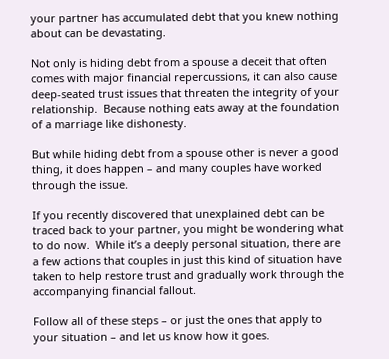your partner has accumulated debt that you knew nothing about can be devastating.

Not only is hiding debt from a spouse a deceit that often comes with major financial repercussions, it can also cause deep-seated trust issues that threaten the integrity of your relationship.  Because nothing eats away at the foundation of a marriage like dishonesty.

But while hiding debt from a spouse other is never a good thing, it does happen – and many couples have worked through the issue.

If you recently discovered that unexplained debt can be traced back to your partner, you might be wondering what to do now.  While it’s a deeply personal situation, there are a few actions that couples in just this kind of situation have taken to help restore trust and gradually work through the accompanying financial fallout.

Follow all of these steps – or just the ones that apply to your situation – and let us know how it goes.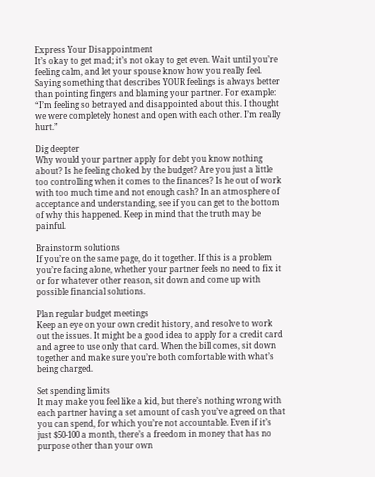Express Your Disappointment
It’s okay to get mad; it’s not okay to get even. Wait until you’re feeling calm, and let your spouse know how you really feel. Saying something that describes YOUR feelings is always better than pointing fingers and blaming your partner. For example: “I’m feeling so betrayed and disappointed about this. I thought we were completely honest and open with each other. I’m really hurt.”

Dig deepter
Why would your partner apply for debt you know nothing about? Is he feeling choked by the budget? Are you just a little too controlling when it comes to the finances? Is he out of work with too much time and not enough cash? In an atmosphere of acceptance and understanding, see if you can get to the bottom of why this happened. Keep in mind that the truth may be painful.

Brainstorm solutions
If you’re on the same page, do it together. If this is a problem you’re facing alone, whether your partner feels no need to fix it or for whatever other reason, sit down and come up with possible financial solutions.

Plan regular budget meetings
Keep an eye on your own credit history, and resolve to work out the issues. It might be a good idea to apply for a credit card and agree to use only that card. When the bill comes, sit down together and make sure you’re both comfortable with what’s being charged.

Set spending limits
It may make you feel like a kid, but there’s nothing wrong with each partner having a set amount of cash you’ve agreed on that you can spend, for which you’re not accountable. Even if it’s just $50-100 a month, there’s a freedom in money that has no purpose other than your own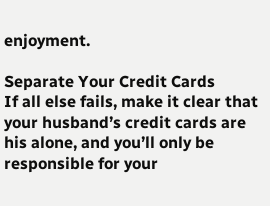enjoyment.

Separate Your Credit Cards
If all else fails, make it clear that your husband’s credit cards are his alone, and you’ll only be responsible for your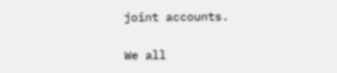joint accounts.

We all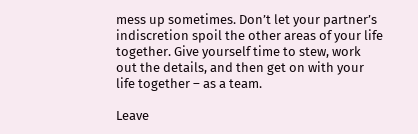mess up sometimes. Don’t let your partner’s indiscretion spoil the other areas of your life together. Give yourself time to stew, work out the details, and then get on with your life together – as a team.

Leave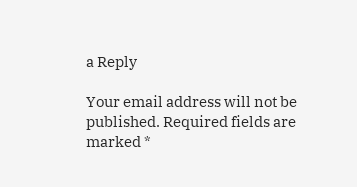a Reply

Your email address will not be published. Required fields are marked *